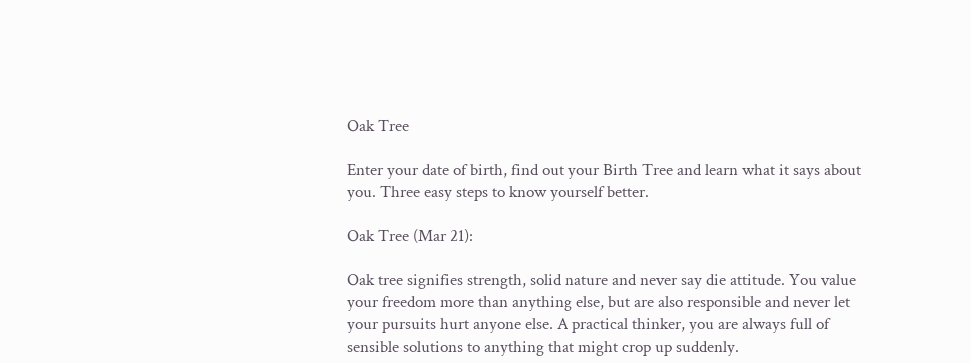Oak Tree

Enter your date of birth, find out your Birth Tree and learn what it says about you. Three easy steps to know yourself better.

Oak Tree (Mar 21):

Oak tree signifies strength, solid nature and never say die attitude. You value your freedom more than anything else, but are also responsible and never let your pursuits hurt anyone else. A practical thinker, you are always full of sensible solutions to anything that might crop up suddenly.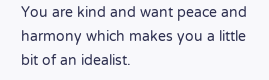You are kind and want peace and harmony which makes you a little bit of an idealist.